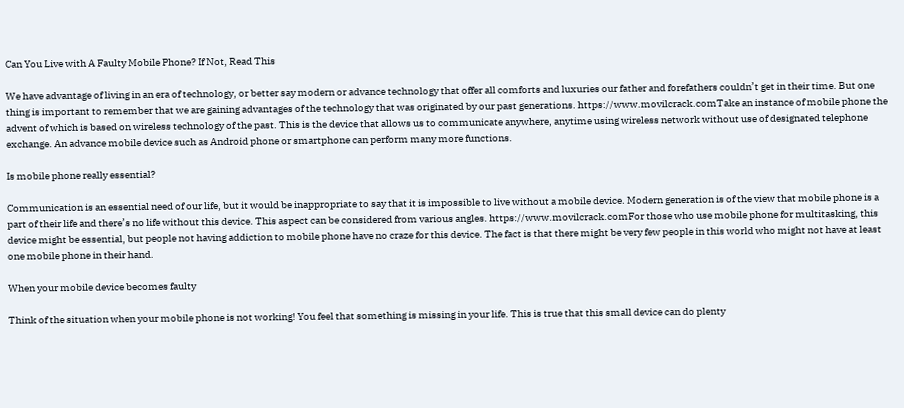Can You Live with A Faulty Mobile Phone? If Not, Read This

We have advantage of living in an era of technology, or better say modern or advance technology that offer all comforts and luxuries our father and forefathers couldn’t get in their time. But one thing is important to remember that we are gaining advantages of the technology that was originated by our past generations. https://www.movilcrack.comTake an instance of mobile phone the advent of which is based on wireless technology of the past. This is the device that allows us to communicate anywhere, anytime using wireless network without use of designated telephone exchange. An advance mobile device such as Android phone or smartphone can perform many more functions.

Is mobile phone really essential?

Communication is an essential need of our life, but it would be inappropriate to say that it is impossible to live without a mobile device. Modern generation is of the view that mobile phone is a part of their life and there’s no life without this device. This aspect can be considered from various angles. https://www.movilcrack.comFor those who use mobile phone for multitasking, this device might be essential, but people not having addiction to mobile phone have no craze for this device. The fact is that there might be very few people in this world who might not have at least one mobile phone in their hand.

When your mobile device becomes faulty

Think of the situation when your mobile phone is not working! You feel that something is missing in your life. This is true that this small device can do plenty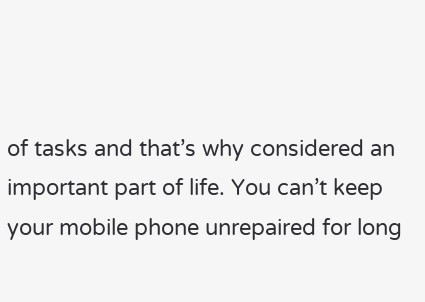of tasks and that’s why considered an important part of life. You can’t keep your mobile phone unrepaired for long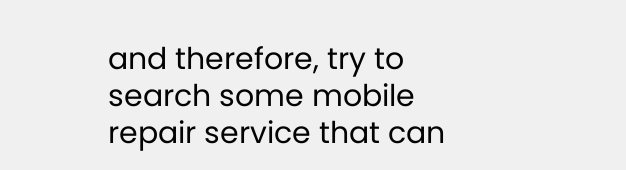and therefore, try to search some mobile repair service that can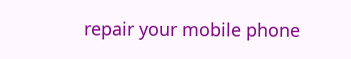repair your mobile phone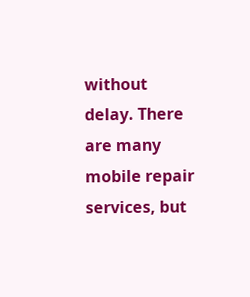without delay. There are many mobile repair services, but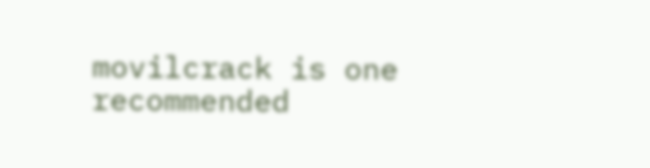movilcrack is one recommended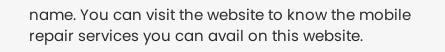name. You can visit the website to know the mobile repair services you can avail on this website.